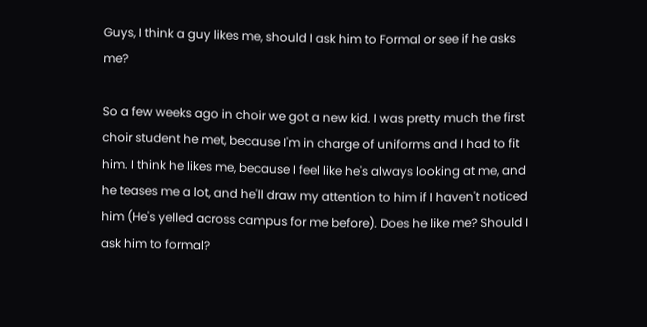Guys, I think a guy likes me, should I ask him to Formal or see if he asks me?

So a few weeks ago in choir we got a new kid. I was pretty much the first choir student he met, because I'm in charge of uniforms and I had to fit him. I think he likes me, because I feel like he's always looking at me, and he teases me a lot, and he'll draw my attention to him if I haven't noticed him (He's yelled across campus for me before). Does he like me? Should I ask him to formal?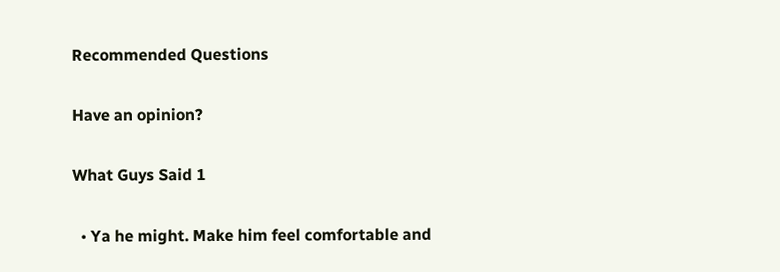Recommended Questions

Have an opinion?

What Guys Said 1

  • Ya he might. Make him feel comfortable and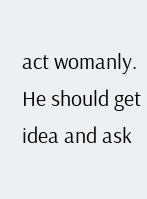act womanly. He should get idea and ask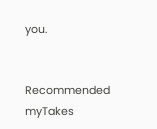you.


Recommended myTakes